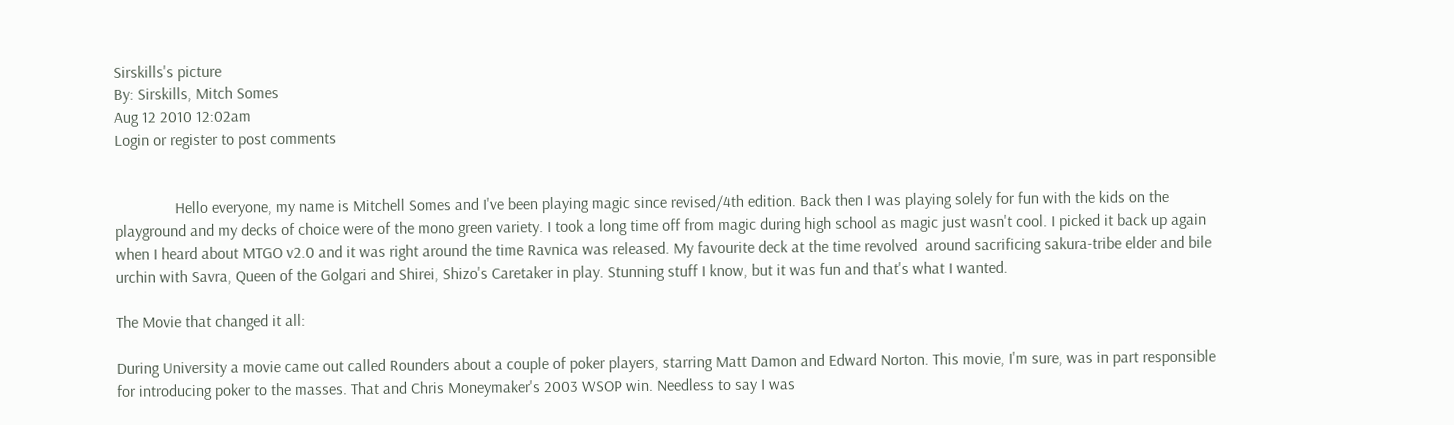Sirskills's picture
By: Sirskills, Mitch Somes
Aug 12 2010 12:02am
Login or register to post comments


               Hello everyone, my name is Mitchell Somes and I've been playing magic since revised/4th edition. Back then I was playing solely for fun with the kids on the playground and my decks of choice were of the mono green variety. I took a long time off from magic during high school as magic just wasn't cool. I picked it back up again when I heard about MTGO v2.0 and it was right around the time Ravnica was released. My favourite deck at the time revolved  around sacrificing sakura-tribe elder and bile urchin with Savra, Queen of the Golgari and Shirei, Shizo's Caretaker in play. Stunning stuff I know, but it was fun and that's what I wanted.

The Movie that changed it all:

During University a movie came out called Rounders about a couple of poker players, starring Matt Damon and Edward Norton. This movie, I'm sure, was in part responsible for introducing poker to the masses. That and Chris Moneymaker's 2003 WSOP win. Needless to say I was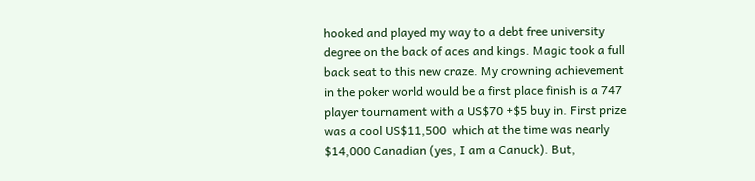hooked and played my way to a debt free university degree on the back of aces and kings. Magic took a full back seat to this new craze. My crowning achievement in the poker world would be a first place finish is a 747 player tournament with a US$70 +$5 buy in. First prize was a cool US$11,500  which at the time was nearly $14,000 Canadian (yes, I am a Canuck). But,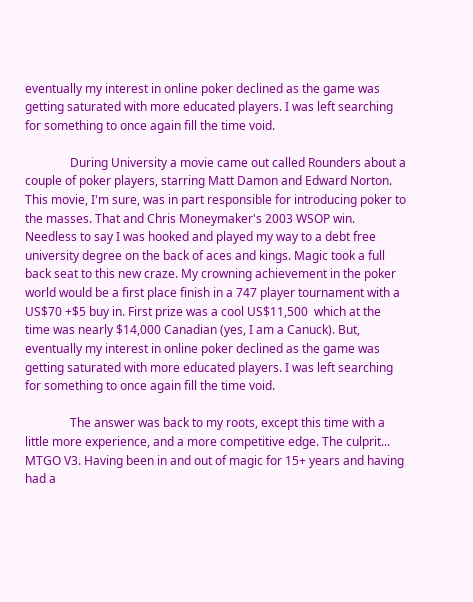eventually my interest in online poker declined as the game was getting saturated with more educated players. I was left searching for something to once again fill the time void.

               During University a movie came out called Rounders about a couple of poker players, starring Matt Damon and Edward Norton. This movie, I'm sure, was in part responsible for introducing poker to the masses. That and Chris Moneymaker's 2003 WSOP win. Needless to say I was hooked and played my way to a debt free university degree on the back of aces and kings. Magic took a full back seat to this new craze. My crowning achievement in the poker world would be a first place finish in a 747 player tournament with a US$70 +$5 buy in. First prize was a cool US$11,500  which at the time was nearly $14,000 Canadian (yes, I am a Canuck). But, eventually my interest in online poker declined as the game was getting saturated with more educated players. I was left searching for something to once again fill the time void.

               The answer was back to my roots, except this time with a little more experience, and a more competitive edge. The culprit... MTGO V3. Having been in and out of magic for 15+ years and having had a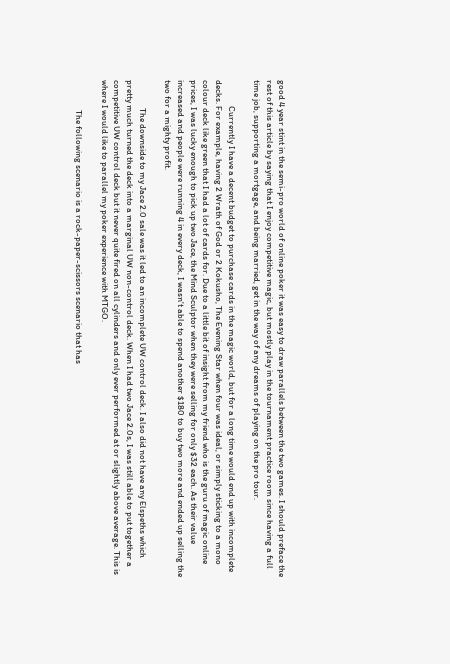good 4 year stint in the semi-pro world of online poker it was easy to draw parallels between the two games. I should preface the rest of this article by saying that I enjoy competitive magic, but mostly play in the tournament practice room since having a full time job, supporting a mortgage, and being married, get in the way of any dreams of playing on the pro tour.

             Currently I have a decent budget to purchase cards in the magic world, but for a long time would end up with incomplete decks. For example, having 2 Wrath of God or 2 Kokusho, The Evening Star when four was ideal, or simply sticking to a mono colour deck like green that I had a lot of cards for. Due to a little bit of insight from my friend who is the guru of magic online prices, I was lucky enough to pick up two Jace, the Mind Sculptor when they were selling for only $32 each. As their value increased and people were running 4 in every deck, I wasn't able to spend another $180 to buy two more and ended up selling the two for a mighty profit.

              The downside to my Jace 2.0 sale was it led to an incomplete UW control deck. I also did not have any Elspeths which pretty much turned the deck into a marginal UW non-control deck. When I had two Jace 2.0s, I was still able to put together a competitive UW control deck but it never quite fired on all cylinders and only ever performed at or slightly above average. This is where I would like to parallel my poker experience with MTGO.

               The following scenario is a rock-paper-scissors scenario that has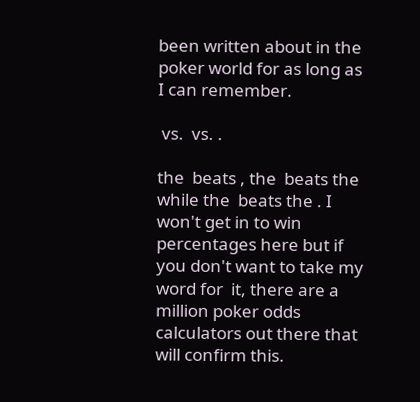been written about in the poker world for as long as I can remember.

 vs.  vs. .

the  beats , the  beats the  while the  beats the . I won't get in to win percentages here but if you don't want to take my word for  it, there are a million poker odds calculators out there that will confirm this.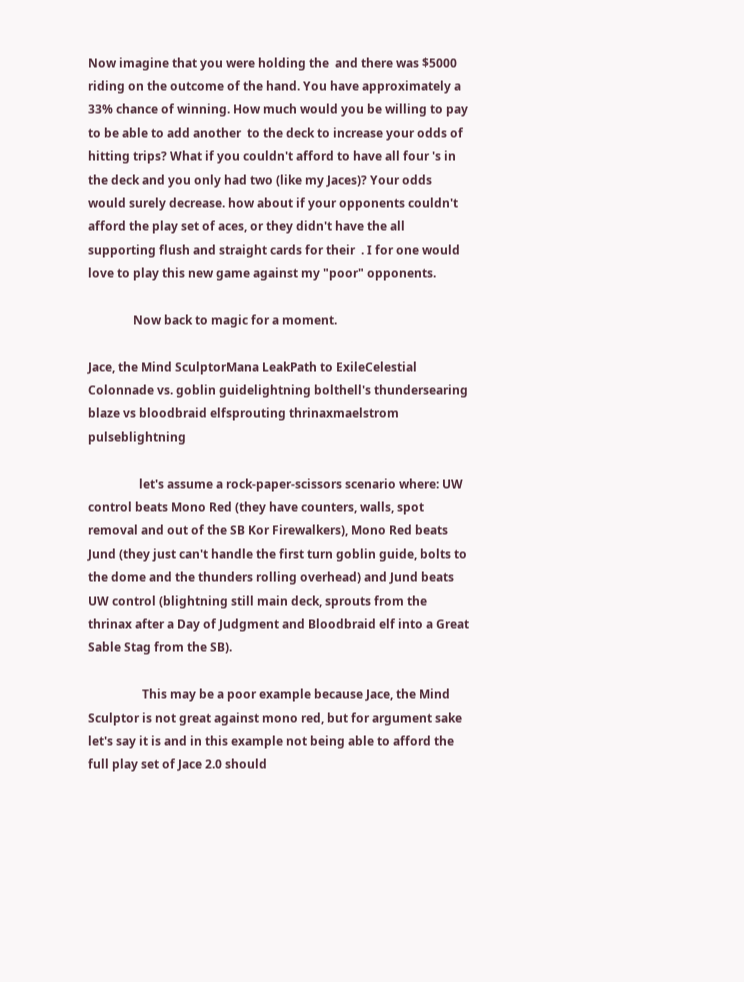Now imagine that you were holding the  and there was $5000 riding on the outcome of the hand. You have approximately a 33% chance of winning. How much would you be willing to pay to be able to add another  to the deck to increase your odds of hitting trips? What if you couldn't afford to have all four 's in the deck and you only had two (like my Jaces)? Your odds would surely decrease. how about if your opponents couldn't afford the play set of aces, or they didn't have the all supporting flush and straight cards for their  . I for one would love to play this new game against my "poor" opponents.

               Now back to magic for a moment.

Jace, the Mind SculptorMana LeakPath to ExileCelestial Colonnade vs. goblin guidelightning bolthell's thundersearing blaze vs bloodbraid elfsprouting thrinaxmaelstrom pulseblightning

                 let's assume a rock-paper-scissors scenario where: UW control beats Mono Red (they have counters, walls, spot removal and out of the SB Kor Firewalkers), Mono Red beats Jund (they just can't handle the first turn goblin guide, bolts to the dome and the thunders rolling overhead) and Jund beats UW control (blightning still main deck, sprouts from the thrinax after a Day of Judgment and Bloodbraid elf into a Great Sable Stag from the SB).

                  This may be a poor example because Jace, the Mind Sculptor is not great against mono red, but for argument sake let's say it is and in this example not being able to afford the full play set of Jace 2.0 should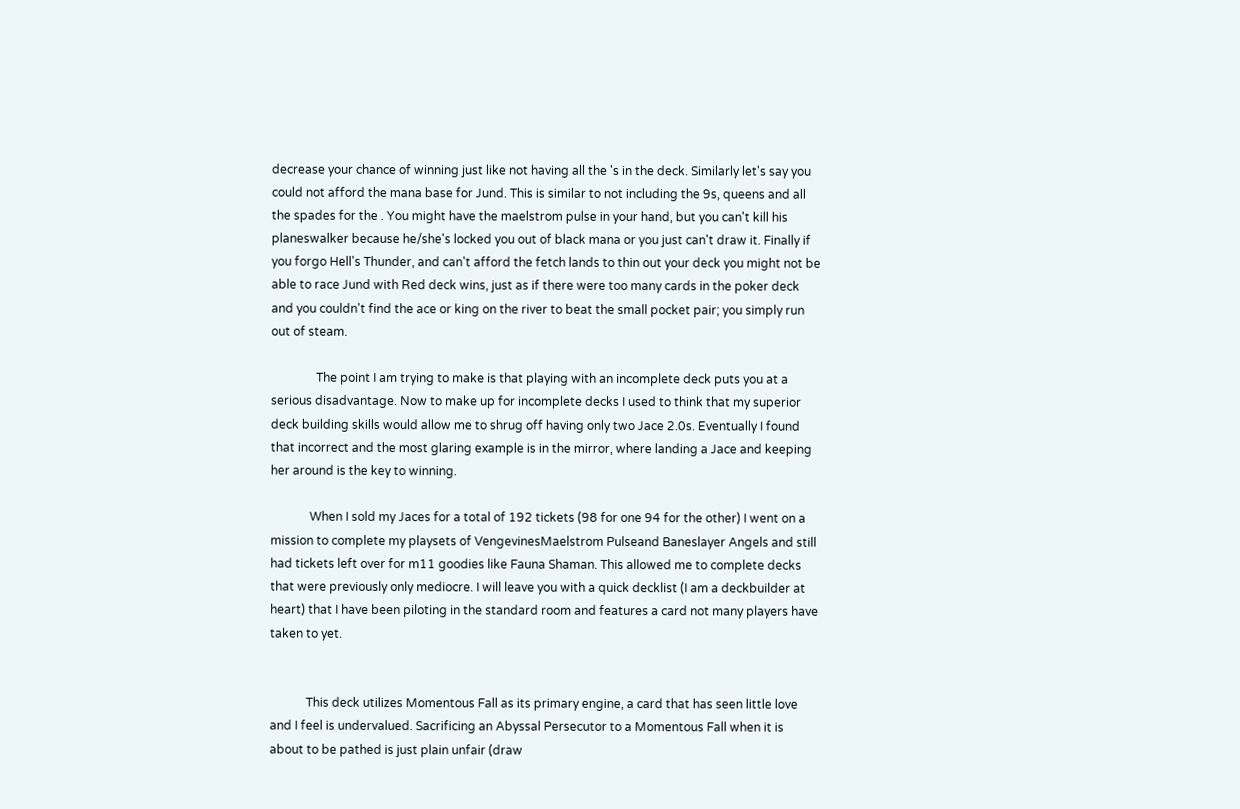decrease your chance of winning just like not having all the 's in the deck. Similarly let's say you could not afford the mana base for Jund. This is similar to not including the 9s, queens and all the spades for the . You might have the maelstrom pulse in your hand, but you can't kill his planeswalker because he/she's locked you out of black mana or you just can't draw it. Finally if you forgo Hell's Thunder, and can't afford the fetch lands to thin out your deck you might not be able to race Jund with Red deck wins, just as if there were too many cards in the poker deck and you couldn't find the ace or king on the river to beat the small pocket pair; you simply run out of steam.

               The point I am trying to make is that playing with an incomplete deck puts you at a serious disadvantage. Now to make up for incomplete decks I used to think that my superior deck building skills would allow me to shrug off having only two Jace 2.0s. Eventually I found that incorrect and the most glaring example is in the mirror, where landing a Jace and keeping her around is the key to winning.

             When I sold my Jaces for a total of 192 tickets (98 for one 94 for the other) I went on a mission to complete my playsets of VengevinesMaelstrom Pulseand Baneslayer Angels and still had tickets left over for m11 goodies like Fauna Shaman. This allowed me to complete decks that were previously only mediocre. I will leave you with a quick decklist (I am a deckbuilder at heart) that I have been piloting in the standard room and features a card not many players have taken to yet.


            This deck utilizes Momentous Fall as its primary engine, a card that has seen little love and I feel is undervalued. Sacrificing an Abyssal Persecutor to a Momentous Fall when it is about to be pathed is just plain unfair (draw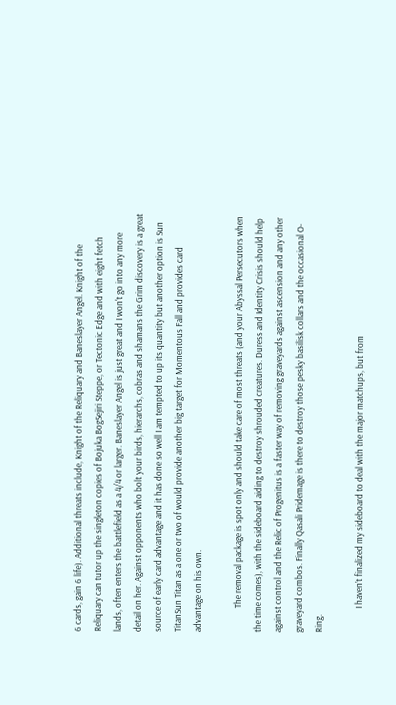6 cards, gain 6 life). Additional threats include, Knight of the Reliquary and Baneslayer Angel. Knight of the Reliquary can tutor up the singleton copies of Bojuka BogSejiri Steppe, or Tectonic Edge and with eight fetch lands, often enters the battlefield as a 4/4 or larger. Baneslayer Angel is just great and I won't go into any more detail on her. Against opponents who bolt your birds, hierarchs, cobras and shamans the Grim discovery is a great source of early card advantage and it has done so well I am tempted to up its quantity but another option is Sun TitanSun Titan as a one or two of would provide another big target for Momentous Fall and provides card advantage on his own.

            The removal package is spot only and should take care of most threats (and your Abyssal Persecutors when the time comes), with the sideboard aiding to destroy shrouded creatures. Duress and Identity Crisis should help against control and the Relic of Progenitus is a faster way of removing graveyards against ascension and any other graveyard combos. Finally Qasali Pridemage is there to destroy those pesky basilisk collars and the occasional O-Ring.

            I haven’t finalized my sideboard to deal with the major matchups, but from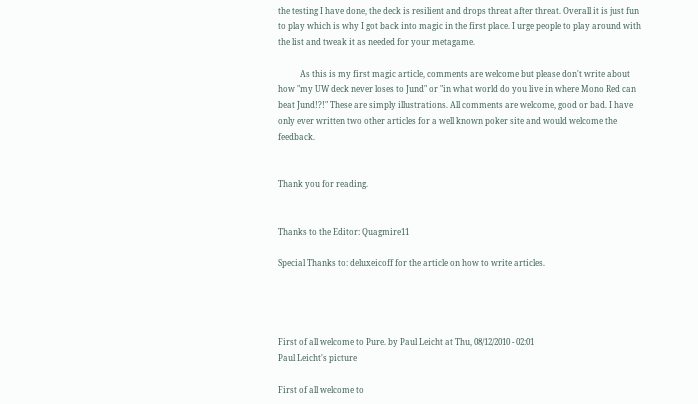the testing I have done, the deck is resilient and drops threat after threat. Overall it is just fun to play which is why I got back into magic in the first place. I urge people to play around with the list and tweak it as needed for your metagame.

           As this is my first magic article, comments are welcome but please don't write about how "my UW deck never loses to Jund" or "in what world do you live in where Mono Red can beat Jund!?!" These are simply illustrations. All comments are welcome, good or bad. I have only ever written two other articles for a well known poker site and would welcome the feedback.


Thank you for reading.


Thanks to the Editor: Quagmire11

Special Thanks to: deluxeicoff for the article on how to write articles.




First of all welcome to Pure. by Paul Leicht at Thu, 08/12/2010 - 02:01
Paul Leicht's picture

First of all welcome to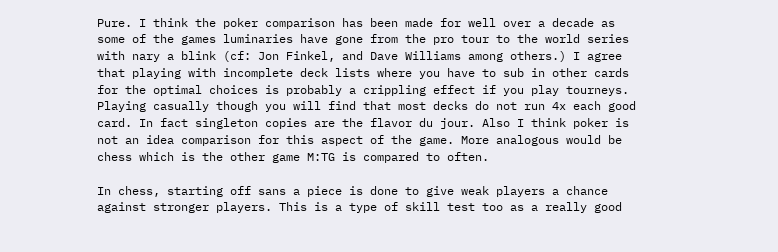Pure. I think the poker comparison has been made for well over a decade as some of the games luminaries have gone from the pro tour to the world series with nary a blink (cf: Jon Finkel, and Dave Williams among others.) I agree that playing with incomplete deck lists where you have to sub in other cards for the optimal choices is probably a crippling effect if you play tourneys. Playing casually though you will find that most decks do not run 4x each good card. In fact singleton copies are the flavor du jour. Also I think poker is not an idea comparison for this aspect of the game. More analogous would be chess which is the other game M:TG is compared to often.

In chess, starting off sans a piece is done to give weak players a chance against stronger players. This is a type of skill test too as a really good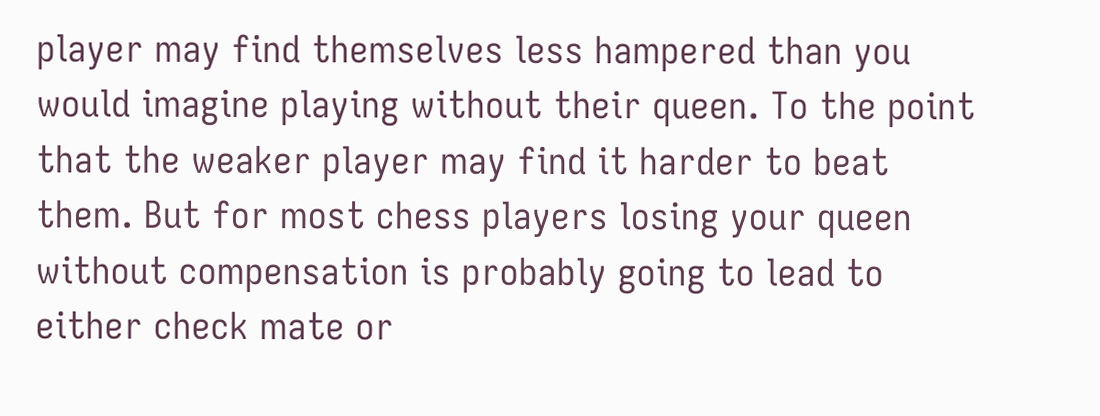player may find themselves less hampered than you would imagine playing without their queen. To the point that the weaker player may find it harder to beat them. But for most chess players losing your queen without compensation is probably going to lead to either check mate or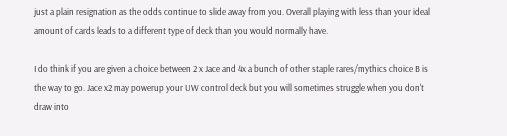just a plain resignation as the odds continue to slide away from you. Overall playing with less than your ideal amount of cards leads to a different type of deck than you would normally have.

I do think if you are given a choice between 2 x Jace and 4x a bunch of other staple rares/mythics choice B is the way to go. Jace x2 may powerup your UW control deck but you will sometimes struggle when you don't draw into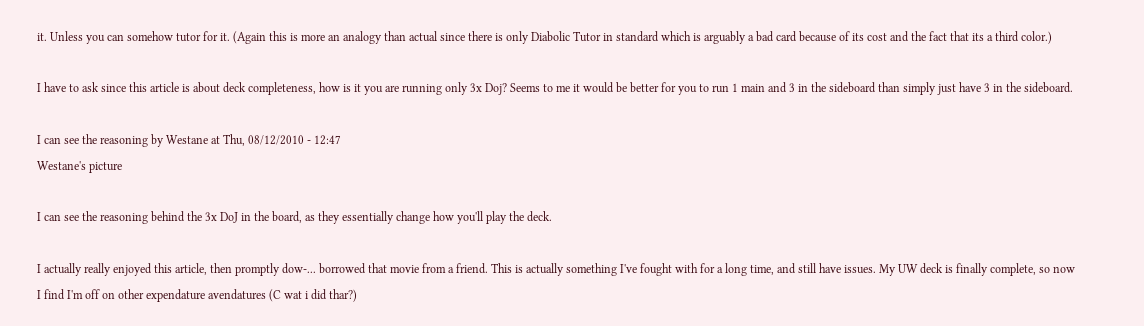it. Unless you can somehow tutor for it. (Again this is more an analogy than actual since there is only Diabolic Tutor in standard which is arguably a bad card because of its cost and the fact that its a third color.)

I have to ask since this article is about deck completeness, how is it you are running only 3x Doj? Seems to me it would be better for you to run 1 main and 3 in the sideboard than simply just have 3 in the sideboard.

I can see the reasoning by Westane at Thu, 08/12/2010 - 12:47
Westane's picture

I can see the reasoning behind the 3x DoJ in the board, as they essentially change how you'll play the deck.

I actually really enjoyed this article, then promptly dow-... borrowed that movie from a friend. This is actually something I've fought with for a long time, and still have issues. My UW deck is finally complete, so now I find I'm off on other expendature avendatures (C wat i did thar?)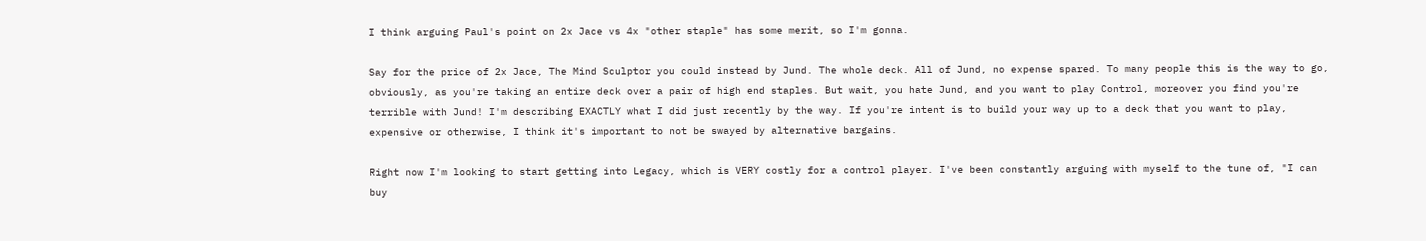I think arguing Paul's point on 2x Jace vs 4x "other staple" has some merit, so I'm gonna.

Say for the price of 2x Jace, The Mind Sculptor you could instead by Jund. The whole deck. All of Jund, no expense spared. To many people this is the way to go, obviously, as you're taking an entire deck over a pair of high end staples. But wait, you hate Jund, and you want to play Control, moreover you find you're terrible with Jund! I'm describing EXACTLY what I did just recently by the way. If you're intent is to build your way up to a deck that you want to play, expensive or otherwise, I think it's important to not be swayed by alternative bargains.

Right now I'm looking to start getting into Legacy, which is VERY costly for a control player. I've been constantly arguing with myself to the tune of, "I can buy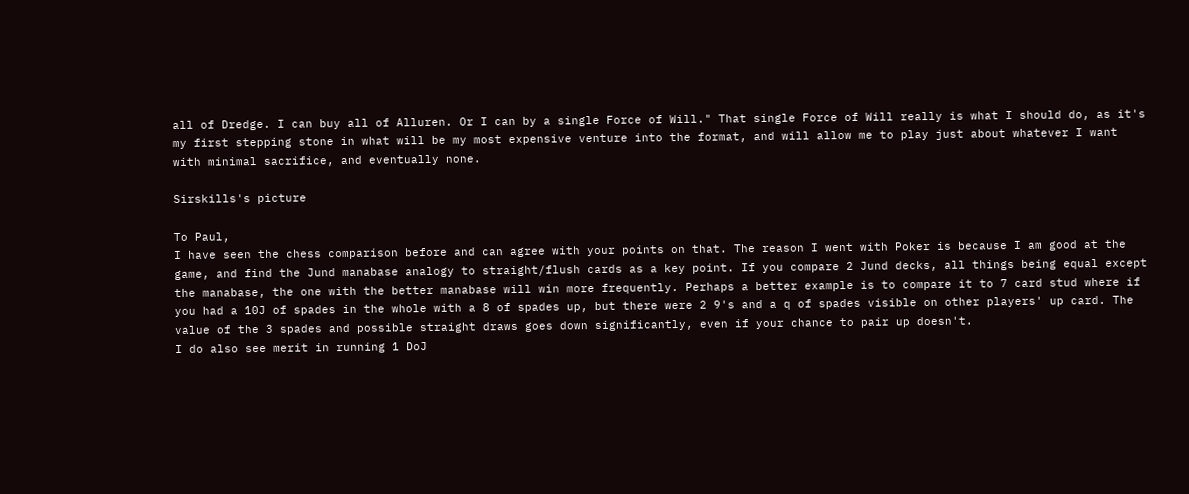all of Dredge. I can buy all of Alluren. Or I can by a single Force of Will." That single Force of Will really is what I should do, as it's my first stepping stone in what will be my most expensive venture into the format, and will allow me to play just about whatever I want with minimal sacrifice, and eventually none.

Sirskills's picture

To Paul,
I have seen the chess comparison before and can agree with your points on that. The reason I went with Poker is because I am good at the game, and find the Jund manabase analogy to straight/flush cards as a key point. If you compare 2 Jund decks, all things being equal except the manabase, the one with the better manabase will win more frequently. Perhaps a better example is to compare it to 7 card stud where if you had a 10J of spades in the whole with a 8 of spades up, but there were 2 9's and a q of spades visible on other players' up card. The value of the 3 spades and possible straight draws goes down significantly, even if your chance to pair up doesn't.
I do also see merit in running 1 DoJ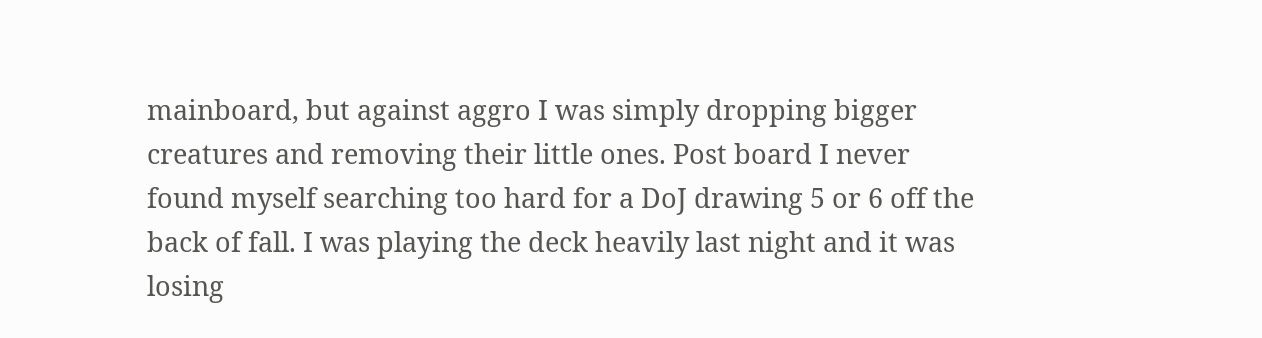mainboard, but against aggro I was simply dropping bigger creatures and removing their little ones. Post board I never found myself searching too hard for a DoJ drawing 5 or 6 off the back of fall. I was playing the deck heavily last night and it was losing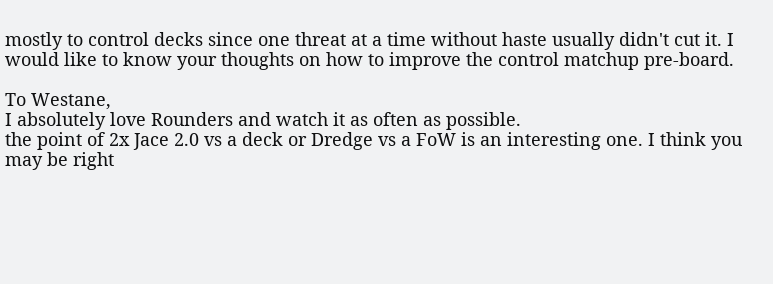mostly to control decks since one threat at a time without haste usually didn't cut it. I would like to know your thoughts on how to improve the control matchup pre-board.

To Westane,
I absolutely love Rounders and watch it as often as possible.
the point of 2x Jace 2.0 vs a deck or Dredge vs a FoW is an interesting one. I think you may be right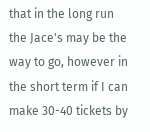that in the long run the Jace's may be the way to go, however in the short term if I can make 30-40 tickets by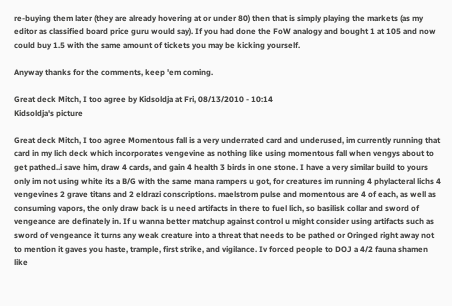re-buying them later (they are already hovering at or under 80) then that is simply playing the markets (as my editor as classified board price guru would say). If you had done the FoW analogy and bought 1 at 105 and now could buy 1.5 with the same amount of tickets you may be kicking yourself.

Anyway thanks for the comments, keep 'em coming.

Great deck Mitch, I too agree by Kidsoldja at Fri, 08/13/2010 - 10:14
Kidsoldja's picture

Great deck Mitch, I too agree Momentous fall is a very underrated card and underused, im currently running that card in my lich deck which incorporates vengevine as nothing like using momentous fall when vengys about to get pathed..i save him, draw 4 cards, and gain 4 health 3 birds in one stone. I have a very similar build to yours only im not using white its a B/G with the same mana rampers u got, for creatures im running 4 phylacteral lichs 4 vengevines 2 grave titans and 2 eldrazi conscriptions. maelstrom pulse and momentous are 4 of each, as well as consuming vapors, the only draw back is u need artifacts in there to fuel lich, so basilisk collar and sword of vengeance are definately in. If u wanna better matchup against control u might consider using artifacts such as sword of vengeance it turns any weak creature into a threat that needs to be pathed or Oringed right away not to mention it gaves you haste, trample, first strike, and vigilance. Iv forced people to DOJ a 4/2 fauna shamen like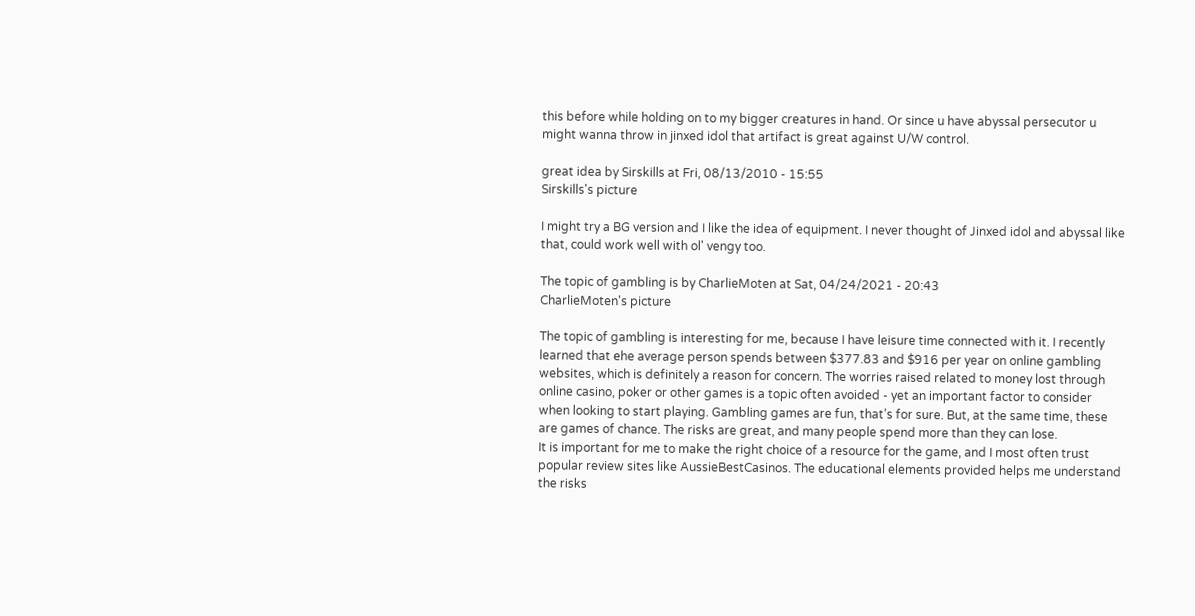this before while holding on to my bigger creatures in hand. Or since u have abyssal persecutor u might wanna throw in jinxed idol that artifact is great against U/W control.

great idea by Sirskills at Fri, 08/13/2010 - 15:55
Sirskills's picture

I might try a BG version and I like the idea of equipment. I never thought of Jinxed idol and abyssal like that, could work well with ol' vengy too.

The topic of gambling is by CharlieMoten at Sat, 04/24/2021 - 20:43
CharlieMoten's picture

The topic of gambling is interesting for me, because I have leisure time connected with it. I recently learned that еhe average person spends between $377.83 and $916 per year on online gambling websites, which is definitely a reason for concern. The worries raised related to money lost through online casino, poker or other games is a topic often avoided - yet an important factor to consider when looking to start playing. Gambling games are fun, that’s for sure. But, at the same time, these are games of chance. The risks are great, and many people spend more than they can lose.
It is important for me to make the right choice of a resource for the game, and I most often trust popular review sites like AussieBestCasinos. The educational elements provided helps me understand the risks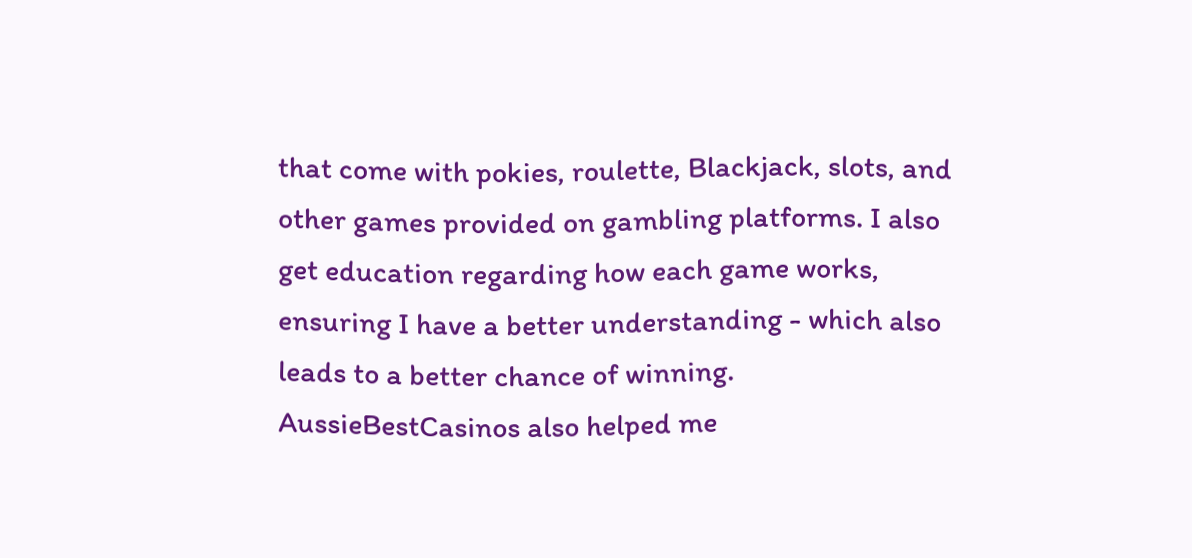that come with pokies, roulette, Blackjack, slots, and other games provided on gambling platforms. I also get education regarding how each game works, ensuring I have a better understanding - which also leads to a better chance of winning.
AussieBestCasinos also helped me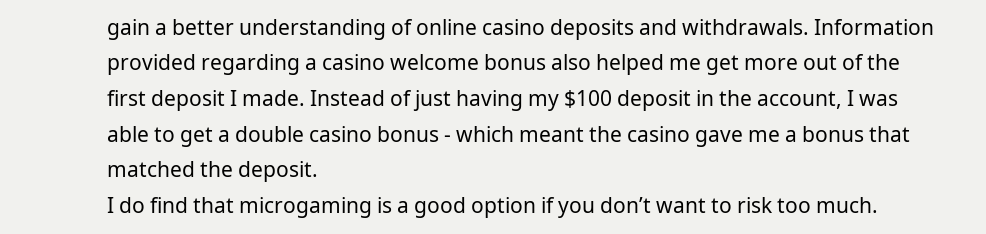gain a better understanding of online casino deposits and withdrawals. Information provided regarding a casino welcome bonus also helped me get more out of the first deposit I made. Instead of just having my $100 deposit in the account, I was able to get a double casino bonus - which meant the casino gave me a bonus that matched the deposit.
I do find that microgaming is a good option if you don’t want to risk too much.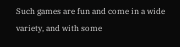Such games are fun and come in a wide variety, and with some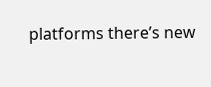platforms there’s new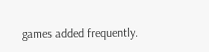games added frequently.